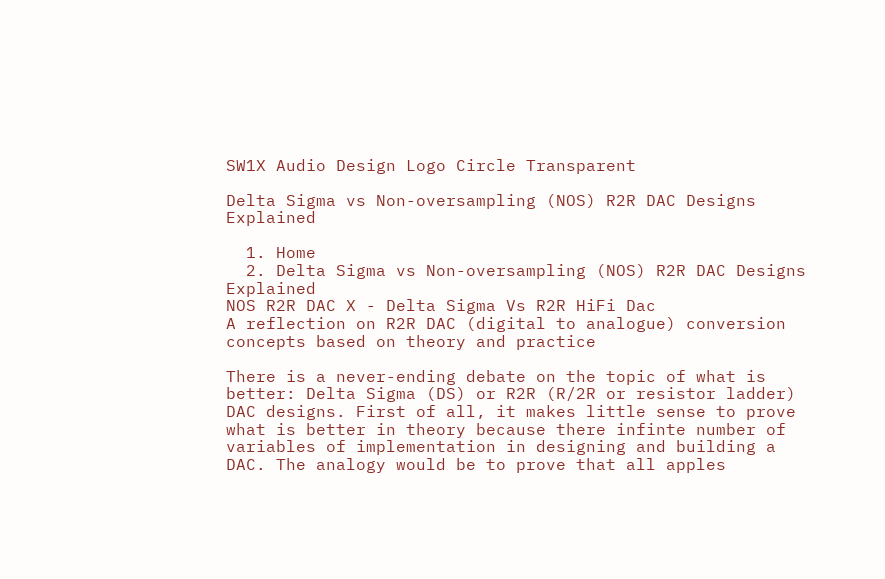SW1X Audio Design Logo Circle Transparent

Delta Sigma vs Non-oversampling (NOS) R2R DAC Designs Explained

  1. Home
  2. Delta Sigma vs Non-oversampling (NOS) R2R DAC Designs Explained
NOS R2R DAC X - Delta Sigma Vs R2R HiFi Dac
A reflection on R2R DAC (digital to analogue) conversion concepts based on theory and practice

There is a never-ending debate on the topic of what is better: Delta Sigma (DS) or R2R (R/2R or resistor ladder) DAC designs. First of all, it makes little sense to prove what is better in theory because there infinte number of variables of implementation in designing and building a DAC. The analogy would be to prove that all apples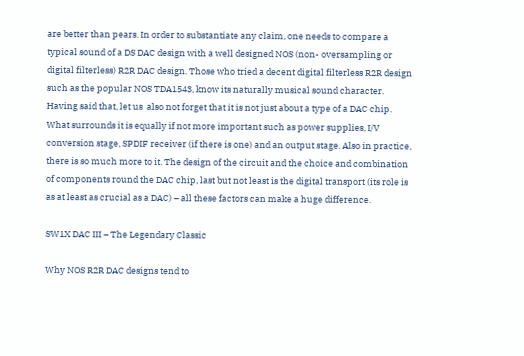are better than pears. In order to substantiate any claim, one needs to compare a typical sound of a DS DAC design with a well designed NOS (non- oversampling or digital filterless) R2R DAC design. Those who tried a decent digital filterless R2R design such as the popular NOS TDA1543, know its naturally musical sound character.  Having said that, let us  also not forget that it is not just about a type of a DAC chip. What surrounds it is equally if not more important such as power supplies, I/V conversion stage, SPDIF receiver (if there is one) and an output stage. Also in practice, there is so much more to it. The design of the circuit and the choice and combination of components round the DAC chip, last but not least is the digital transport (its role is as at least as crucial as a DAC) – all these factors can make a huge difference.

SW1X DAC III – The Legendary Classic

Why NOS R2R DAC designs tend to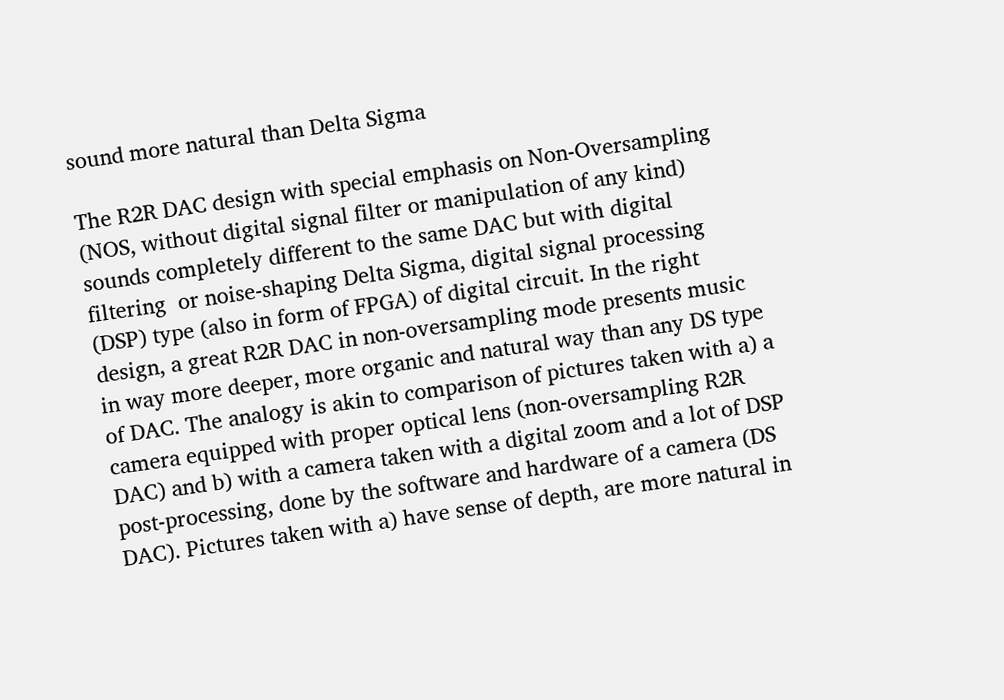sound more natural than Delta Sigma

The R2R DAC design with special emphasis on Non-Oversampling (NOS, without digital signal filter or manipulation of any kind) sounds completely different to the same DAC but with digital filtering  or noise-shaping Delta Sigma, digital signal processing (DSP) type (also in form of FPGA) of digital circuit. In the right design, a great R2R DAC in non-oversampling mode presents music in way more deeper, more organic and natural way than any DS type of DAC. The analogy is akin to comparison of pictures taken with a) a camera equipped with proper optical lens (non-oversampling R2R DAC) and b) with a camera taken with a digital zoom and a lot of DSP post-processing, done by the software and hardware of a camera (DS DAC). Pictures taken with a) have sense of depth, are more natural in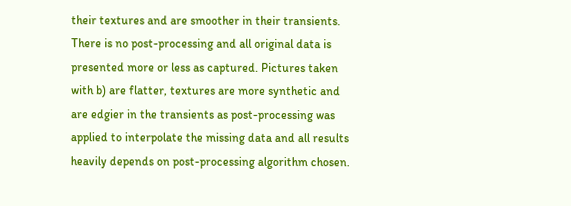their textures and are smoother in their transients. There is no post-processing and all original data is presented more or less as captured. Pictures taken with b) are flatter, textures are more synthetic and are edgier in the transients as post-processing was applied to interpolate the missing data and all results heavily depends on post-processing algorithm chosen.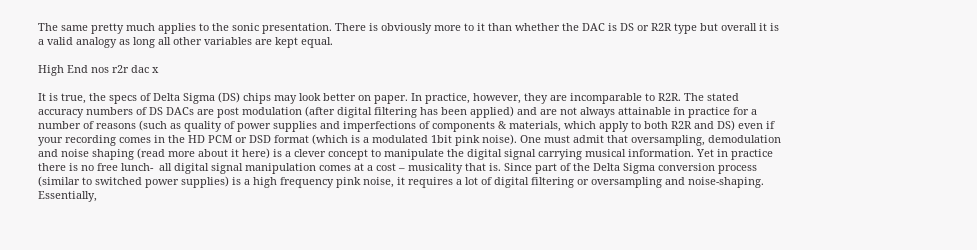The same pretty much applies to the sonic presentation. There is obviously more to it than whether the DAC is DS or R2R type but overall it is a valid analogy as long all other variables are kept equal.

High End nos r2r dac x

It is true, the specs of Delta Sigma (DS) chips may look better on paper. In practice, however, they are incomparable to R2R. The stated accuracy numbers of DS DACs are post modulation (after digital filtering has been applied) and are not always attainable in practice for a number of reasons (such as quality of power supplies and imperfections of components & materials, which apply to both R2R and DS) even if your recording comes in the HD PCM or DSD format (which is a modulated 1bit pink noise). One must admit that oversampling, demodulation and noise shaping (read more about it here) is a clever concept to manipulate the digital signal carrying musical information. Yet in practice there is no free lunch-  all digital signal manipulation comes at a cost – musicality that is. Since part of the Delta Sigma conversion process (similar to switched power supplies) is a high frequency pink noise, it requires a lot of digital filtering or oversampling and noise-shaping. Essentially,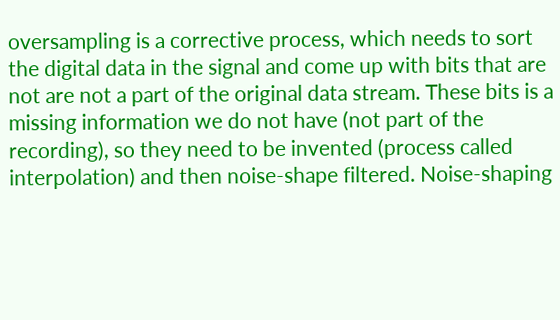oversampling is a corrective process, which needs to sort the digital data in the signal and come up with bits that are not are not a part of the original data stream. These bits is a missing information we do not have (not part of the recording), so they need to be invented (process called interpolation) and then noise-shape filtered. Noise-shaping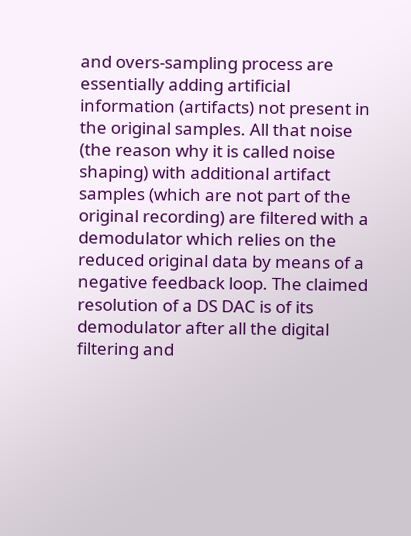and overs-sampling process are essentially adding artificial information (artifacts) not present in the original samples. All that noise (the reason why it is called noise shaping) with additional artifact samples (which are not part of the original recording) are filtered with a demodulator which relies on the reduced original data by means of a negative feedback loop. The claimed resolution of a DS DAC is of its demodulator after all the digital filtering and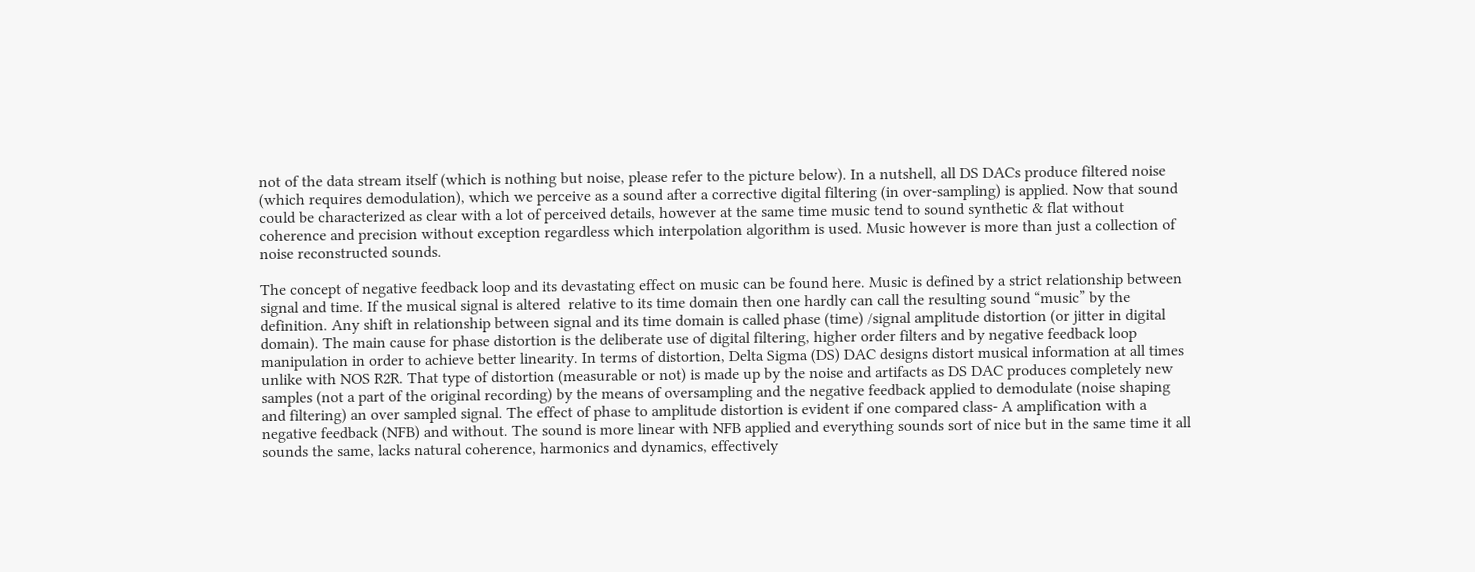not of the data stream itself (which is nothing but noise, please refer to the picture below). In a nutshell, all DS DACs produce filtered noise (which requires demodulation), which we perceive as a sound after a corrective digital filtering (in over-sampling) is applied. Now that sound could be characterized as clear with a lot of perceived details, however at the same time music tend to sound synthetic & flat without coherence and precision without exception regardless which interpolation algorithm is used. Music however is more than just a collection of noise reconstructed sounds.

The concept of negative feedback loop and its devastating effect on music can be found here. Music is defined by a strict relationship between signal and time. If the musical signal is altered  relative to its time domain then one hardly can call the resulting sound “music” by the definition. Any shift in relationship between signal and its time domain is called phase (time) /signal amplitude distortion (or jitter in digital domain). The main cause for phase distortion is the deliberate use of digital filtering, higher order filters and by negative feedback loop manipulation in order to achieve better linearity. In terms of distortion, Delta Sigma (DS) DAC designs distort musical information at all times unlike with NOS R2R. That type of distortion (measurable or not) is made up by the noise and artifacts as DS DAC produces completely new samples (not a part of the original recording) by the means of oversampling and the negative feedback applied to demodulate (noise shaping and filtering) an over sampled signal. The effect of phase to amplitude distortion is evident if one compared class- A amplification with a negative feedback (NFB) and without. The sound is more linear with NFB applied and everything sounds sort of nice but in the same time it all sounds the same, lacks natural coherence, harmonics and dynamics, effectively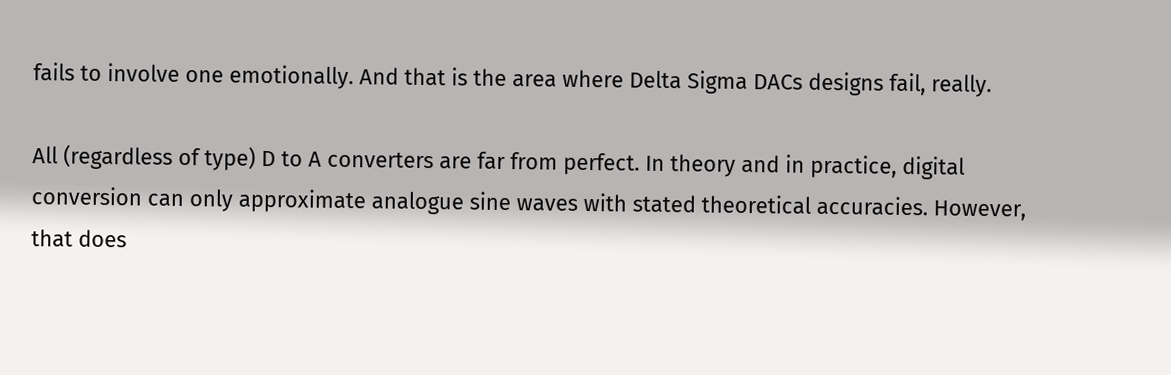fails to involve one emotionally. And that is the area where Delta Sigma DACs designs fail, really.

All (regardless of type) D to A converters are far from perfect. In theory and in practice, digital conversion can only approximate analogue sine waves with stated theoretical accuracies. However, that does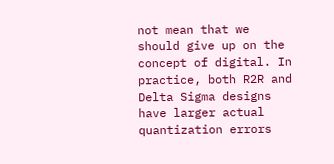not mean that we should give up on the concept of digital. In practice, both R2R and Delta Sigma designs have larger actual quantization errors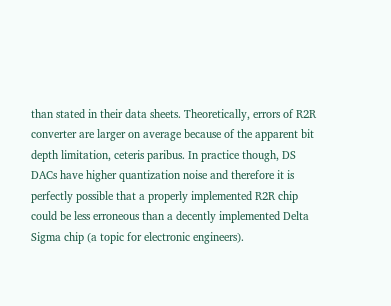than stated in their data sheets. Theoretically, errors of R2R converter are larger on average because of the apparent bit depth limitation, ceteris paribus. In practice though, DS DACs have higher quantization noise and therefore it is perfectly possible that a properly implemented R2R chip could be less erroneous than a decently implemented Delta Sigma chip (a topic for electronic engineers).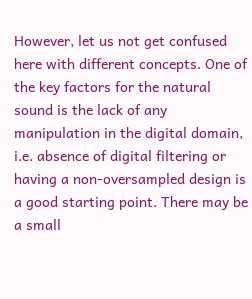However, let us not get confused here with different concepts. One of the key factors for the natural sound is the lack of any manipulation in the digital domain, i.e. absence of digital filtering or having a non-oversampled design is a good starting point. There may be a small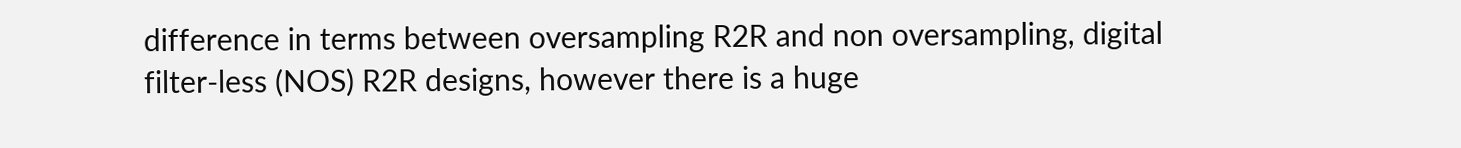difference in terms between oversampling R2R and non oversampling, digital filter-less (NOS) R2R designs, however there is a huge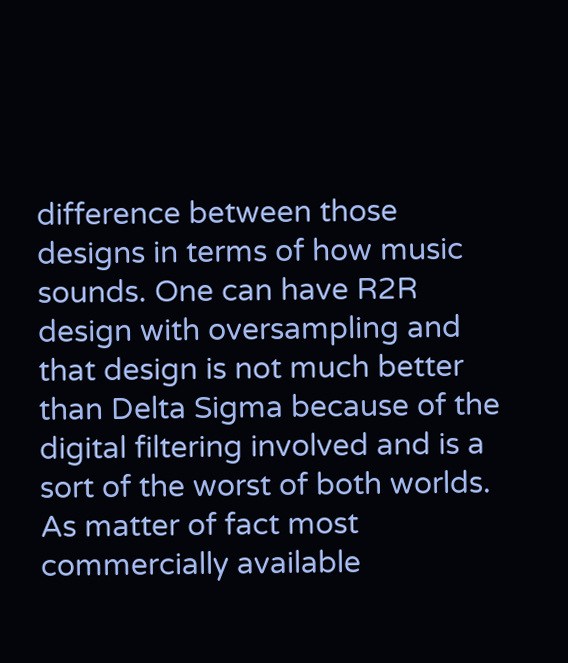difference between those designs in terms of how music sounds. One can have R2R design with oversampling and that design is not much better than Delta Sigma because of the digital filtering involved and is a sort of the worst of both worlds. As matter of fact most commercially available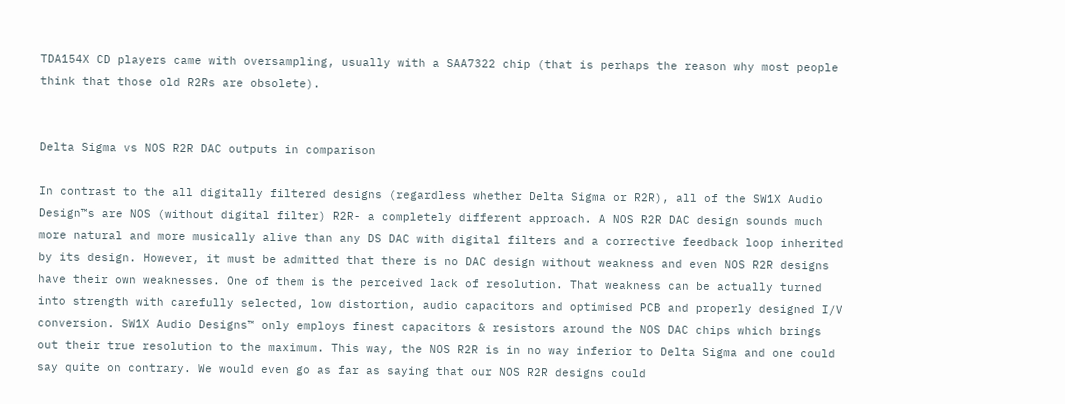TDA154X CD players came with oversampling, usually with a SAA7322 chip (that is perhaps the reason why most people think that those old R2Rs are obsolete).


Delta Sigma vs NOS R2R DAC outputs in comparison

In contrast to the all digitally filtered designs (regardless whether Delta Sigma or R2R), all of the SW1X Audio Design™s are NOS (without digital filter) R2R- a completely different approach. A NOS R2R DAC design sounds much more natural and more musically alive than any DS DAC with digital filters and a corrective feedback loop inherited by its design. However, it must be admitted that there is no DAC design without weakness and even NOS R2R designs have their own weaknesses. One of them is the perceived lack of resolution. That weakness can be actually turned into strength with carefully selected, low distortion, audio capacitors and optimised PCB and properly designed I/V conversion. SW1X Audio Designs™ only employs finest capacitors & resistors around the NOS DAC chips which brings out their true resolution to the maximum. This way, the NOS R2R is in no way inferior to Delta Sigma and one could say quite on contrary. We would even go as far as saying that our NOS R2R designs could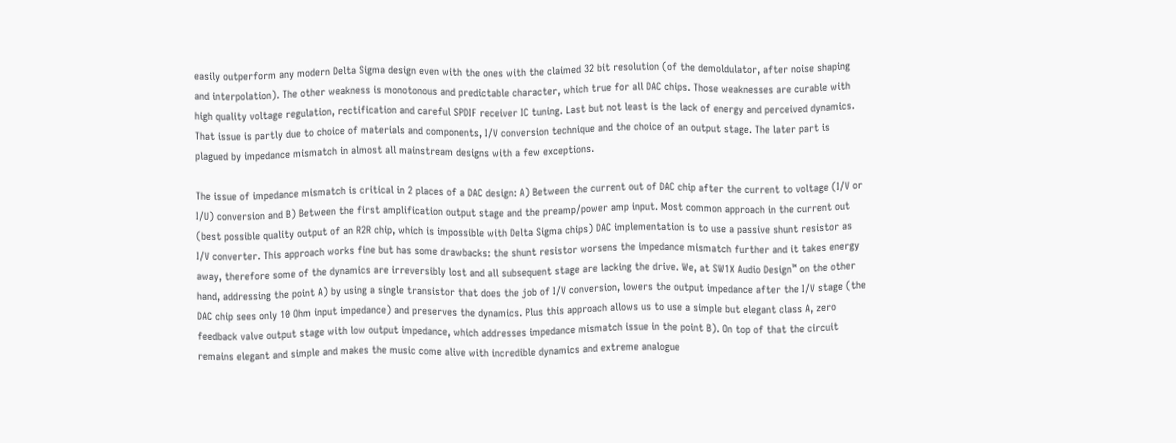easily outperform any modern Delta Sigma design even with the ones with the claimed 32 bit resolution (of the demoldulator, after noise shaping and interpolation). The other weakness is monotonous and predictable character, which true for all DAC chips. Those weaknesses are curable with high quality voltage regulation, rectification and careful SPDIF receiver IC tuning. Last but not least is the lack of energy and perceived dynamics. That issue is partly due to choice of materials and components, I/V conversion technique and the choice of an output stage. The later part is plagued by impedance mismatch in almost all mainstream designs with a few exceptions.

The issue of impedance mismatch is critical in 2 places of a DAC design: A) Between the current out of DAC chip after the current to voltage (I/V or I/U) conversion and B) Between the first amplification output stage and the preamp/power amp input. Most common approach in the current out (best possible quality output of an R2R chip, which is impossible with Delta Sigma chips) DAC implementation is to use a passive shunt resistor as I/V converter. This approach works fine but has some drawbacks: the shunt resistor worsens the impedance mismatch further and it takes energy away, therefore some of the dynamics are irreversibly lost and all subsequent stage are lacking the drive. We, at SW1X Audio Design™ on the other hand, addressing the point A) by using a single transistor that does the job of I/V conversion, lowers the output impedance after the I/V stage (the DAC chip sees only 10 Ohm input impedance) and preserves the dynamics. Plus this approach allows us to use a simple but elegant class A, zero feedback valve output stage with low output impedance, which addresses impedance mismatch issue in the point B). On top of that the circuit remains elegant and simple and makes the music come alive with incredible dynamics and extreme analogue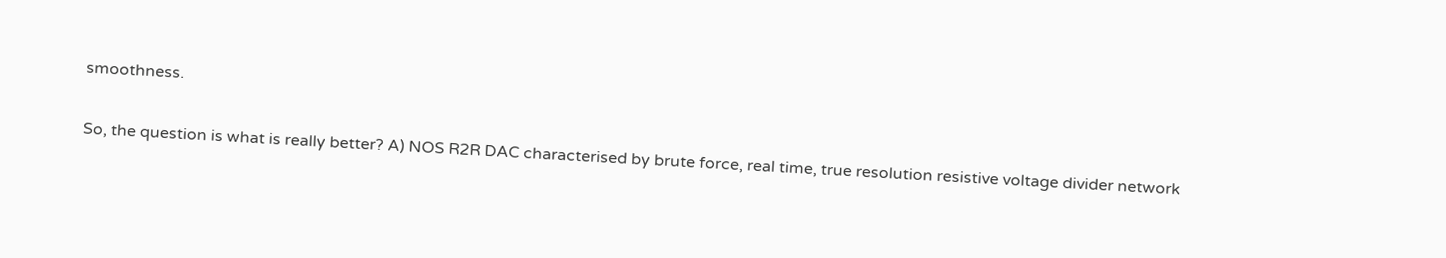smoothness.

So, the question is what is really better? A) NOS R2R DAC characterised by brute force, real time, true resolution resistive voltage divider network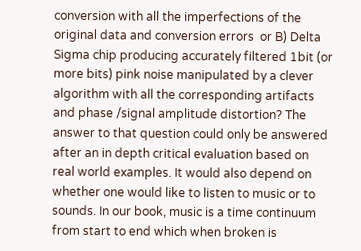conversion with all the imperfections of the original data and conversion errors  or B) Delta Sigma chip producing accurately filtered 1bit (or more bits) pink noise manipulated by a clever algorithm with all the corresponding artifacts and phase /signal amplitude distortion? The answer to that question could only be answered after an in depth critical evaluation based on real world examples. It would also depend on whether one would like to listen to music or to sounds. In our book, music is a time continuum from start to end which when broken is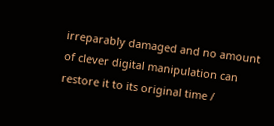irreparably damaged and no amount of clever digital manipulation can restore it to its original time /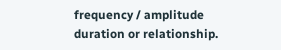frequency / amplitude duration or relationship.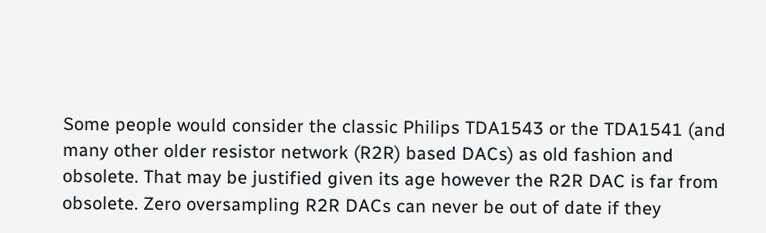Some people would consider the classic Philips TDA1543 or the TDA1541 (and many other older resistor network (R2R) based DACs) as old fashion and obsolete. That may be justified given its age however the R2R DAC is far from obsolete. Zero oversampling R2R DACs can never be out of date if they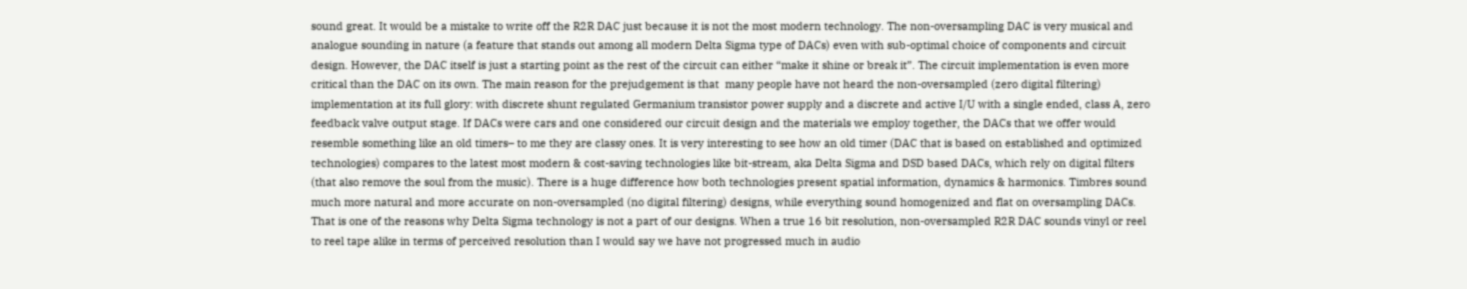sound great. It would be a mistake to write off the R2R DAC just because it is not the most modern technology. The non-oversampling DAC is very musical and analogue sounding in nature (a feature that stands out among all modern Delta Sigma type of DACs) even with sub-optimal choice of components and circuit design. However, the DAC itself is just a starting point as the rest of the circuit can either “make it shine or break it”. The circuit implementation is even more critical than the DAC on its own. The main reason for the prejudgement is that  many people have not heard the non-oversampled (zero digital filtering) implementation at its full glory: with discrete shunt regulated Germanium transistor power supply and a discrete and active I/U with a single ended, class A, zero feedback valve output stage. If DACs were cars and one considered our circuit design and the materials we employ together, the DACs that we offer would resemble something like an old timers– to me they are classy ones. It is very interesting to see how an old timer (DAC that is based on established and optimized technologies) compares to the latest most modern & cost-saving technologies like bit-stream, aka Delta Sigma and DSD based DACs, which rely on digital filters (that also remove the soul from the music). There is a huge difference how both technologies present spatial information, dynamics & harmonics. Timbres sound much more natural and more accurate on non-oversampled (no digital filtering) designs, while everything sound homogenized and flat on oversampling DACs. That is one of the reasons why Delta Sigma technology is not a part of our designs. When a true 16 bit resolution, non-oversampled R2R DAC sounds vinyl or reel to reel tape alike in terms of perceived resolution than I would say we have not progressed much in audio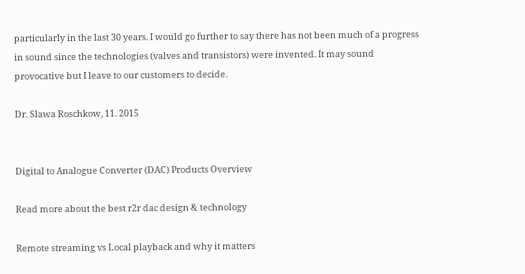particularly in the last 30 years. I would go further to say there has not been much of a progress in sound since the technologies (valves and transistors) were invented. It may sound provocative but I leave to our customers to decide.

Dr. Slawa Roschkow, 11. 2015


Digital to Analogue Converter (DAC) Products Overview

Read more about the best r2r dac design & technology

Remote streaming vs Local playback and why it matters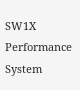SW1X Performance System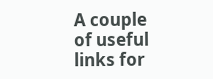A couple of useful links for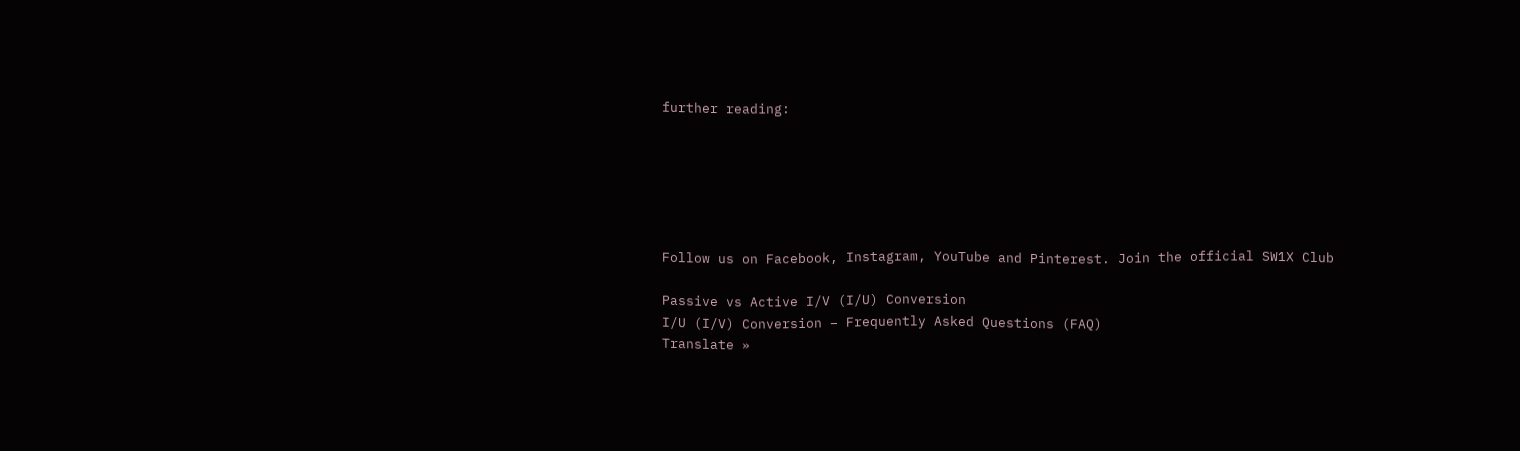further reading:






Follow us on Facebook, Instagram, YouTube and Pinterest. Join the official SW1X Club

Passive vs Active I/V (I/U) Conversion
I/U (I/V) Conversion – Frequently Asked Questions (FAQ)
Translate »